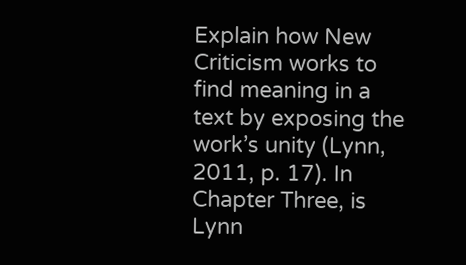Explain how New Criticism works to find meaning in a text by exposing the work’s unity (Lynn, 2011, p. 17). In Chapter Three, is Lynn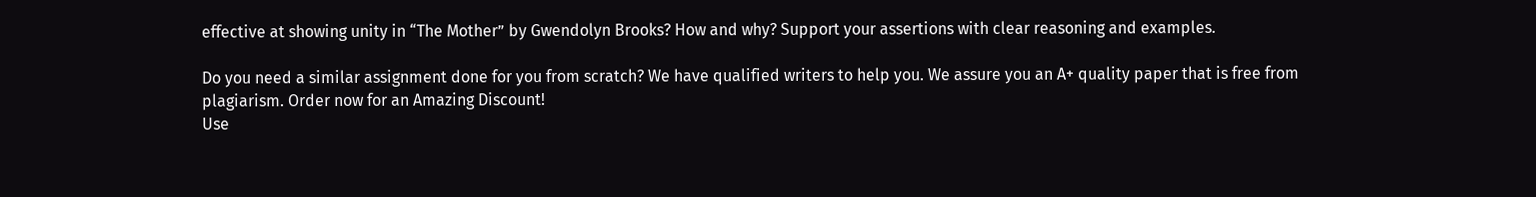effective at showing unity in “The Mother” by Gwendolyn Brooks? How and why? Support your assertions with clear reasoning and examples.

Do you need a similar assignment done for you from scratch? We have qualified writers to help you. We assure you an A+ quality paper that is free from plagiarism. Order now for an Amazing Discount!
Use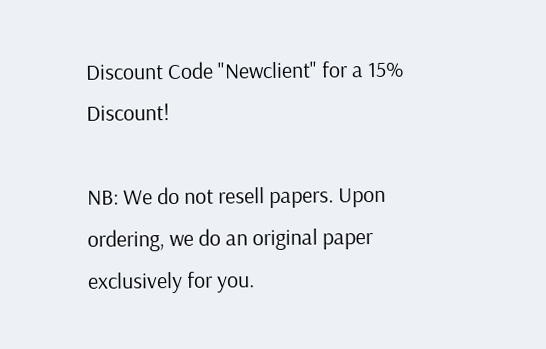Discount Code "Newclient" for a 15% Discount!

NB: We do not resell papers. Upon ordering, we do an original paper exclusively for you.